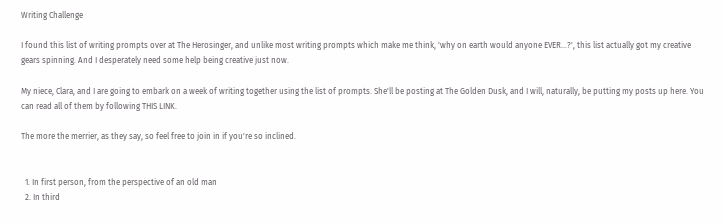Writing Challenge

I found this list of writing prompts over at The Herosinger, and unlike most writing prompts which make me think, 'why on earth would anyone EVER...?', this list actually got my creative gears spinning. And I desperately need some help being creative just now.

My niece, Clara, and I are going to embark on a week of writing together using the list of prompts. She'll be posting at The Golden Dusk, and I will, naturally, be putting my posts up here. You can read all of them by following THIS LINK.

The more the merrier, as they say, so feel free to join in if you're so inclined.


  1. In first person, from the perspective of an old man
  2. In third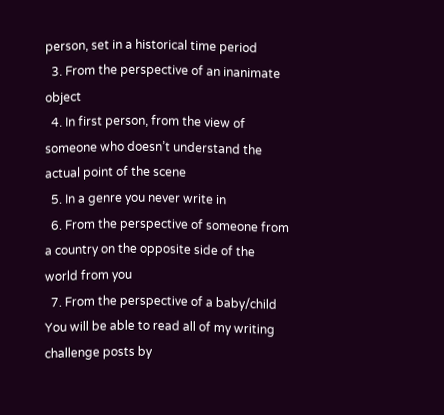person, set in a historical time period
  3. From the perspective of an inanimate object
  4. In first person, from the view of someone who doesn’t understand the actual point of the scene
  5. In a genre you never write in
  6. From the perspective of someone from a country on the opposite side of the world from you
  7. From the perspective of a baby/child
You will be able to read all of my writing challenge posts by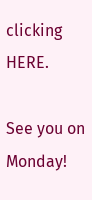clicking HERE.

See you on Monday!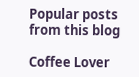Popular posts from this blog

Coffee Lover